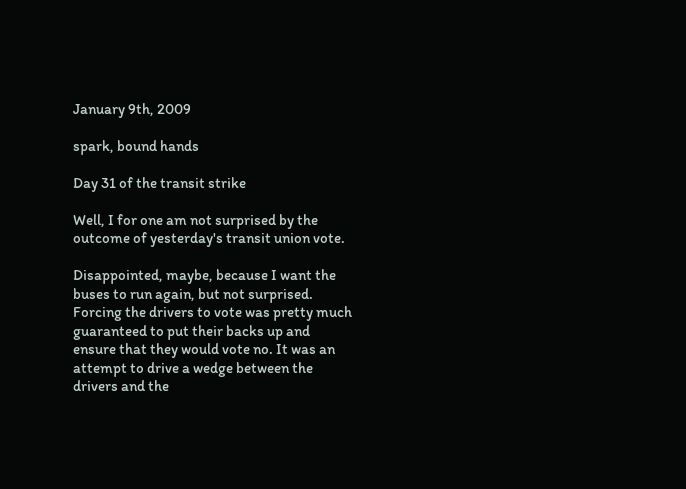January 9th, 2009

spark, bound hands

Day 31 of the transit strike

Well, I for one am not surprised by the outcome of yesterday's transit union vote.

Disappointed, maybe, because I want the buses to run again, but not surprised. Forcing the drivers to vote was pretty much guaranteed to put their backs up and ensure that they would vote no. It was an attempt to drive a wedge between the drivers and the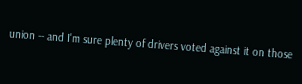union -- and I'm sure plenty of drivers voted against it on those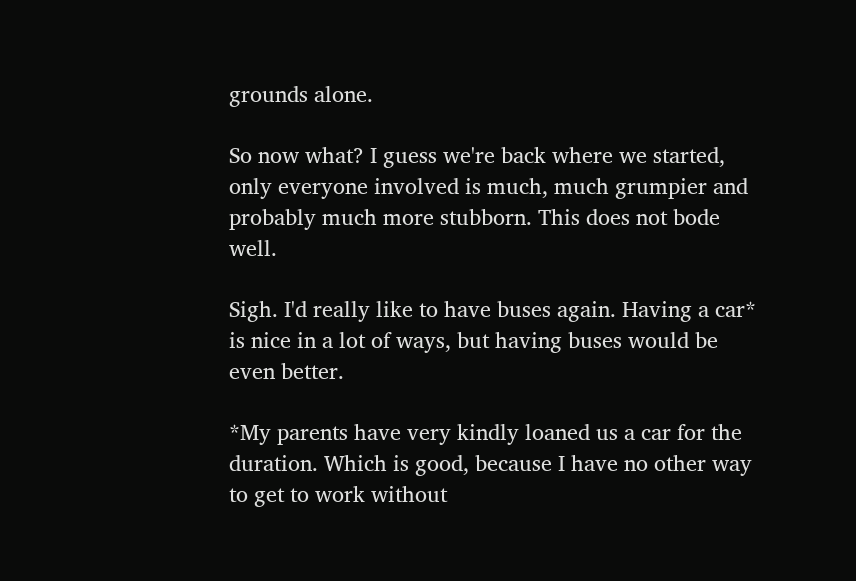grounds alone.

So now what? I guess we're back where we started, only everyone involved is much, much grumpier and probably much more stubborn. This does not bode well.

Sigh. I'd really like to have buses again. Having a car* is nice in a lot of ways, but having buses would be even better.

*My parents have very kindly loaned us a car for the duration. Which is good, because I have no other way to get to work without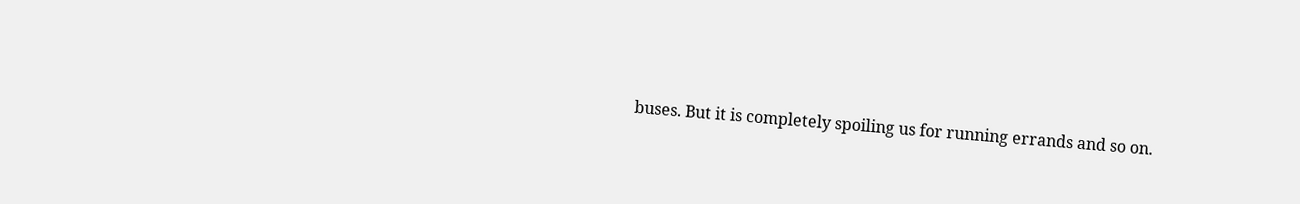buses. But it is completely spoiling us for running errands and so on.